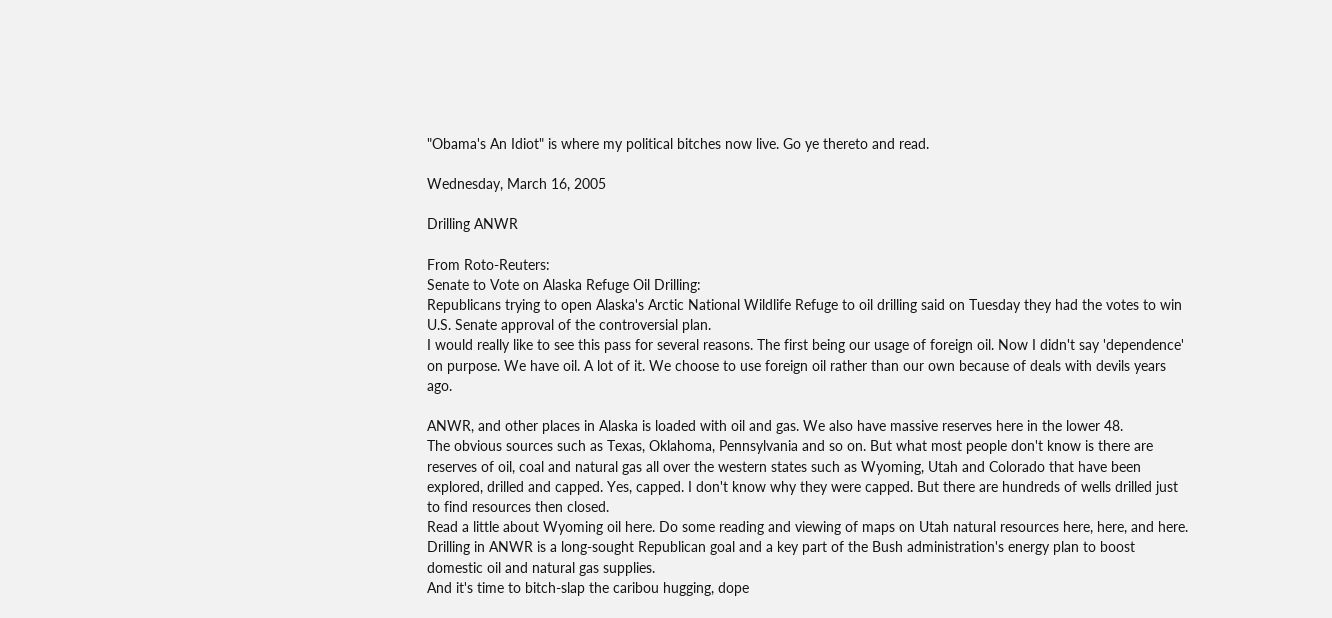"Obama's An Idiot" is where my political bitches now live. Go ye thereto and read.

Wednesday, March 16, 2005

Drilling ANWR

From Roto-Reuters:
Senate to Vote on Alaska Refuge Oil Drilling:
Republicans trying to open Alaska's Arctic National Wildlife Refuge to oil drilling said on Tuesday they had the votes to win U.S. Senate approval of the controversial plan.
I would really like to see this pass for several reasons. The first being our usage of foreign oil. Now I didn't say 'dependence' on purpose. We have oil. A lot of it. We choose to use foreign oil rather than our own because of deals with devils years ago.

ANWR, and other places in Alaska is loaded with oil and gas. We also have massive reserves here in the lower 48.
The obvious sources such as Texas, Oklahoma, Pennsylvania and so on. But what most people don't know is there are reserves of oil, coal and natural gas all over the western states such as Wyoming, Utah and Colorado that have been explored, drilled and capped. Yes, capped. I don't know why they were capped. But there are hundreds of wells drilled just to find resources then closed.
Read a little about Wyoming oil here. Do some reading and viewing of maps on Utah natural resources here, here, and here.
Drilling in ANWR is a long-sought Republican goal and a key part of the Bush administration's energy plan to boost domestic oil and natural gas supplies.
And it's time to bitch-slap the caribou hugging, dope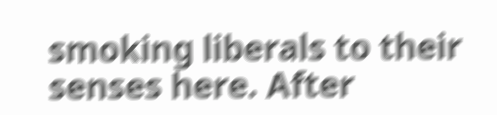smoking liberals to their senses here. After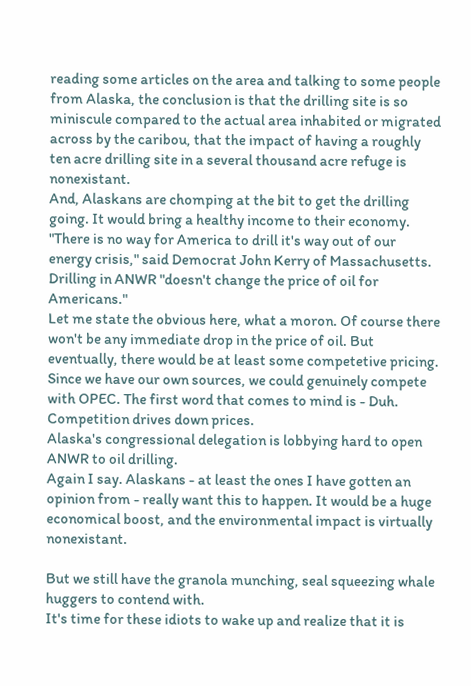reading some articles on the area and talking to some people from Alaska, the conclusion is that the drilling site is so miniscule compared to the actual area inhabited or migrated across by the caribou, that the impact of having a roughly ten acre drilling site in a several thousand acre refuge is nonexistant.
And, Alaskans are chomping at the bit to get the drilling going. It would bring a healthy income to their economy.
"There is no way for America to drill it's way out of our energy crisis," said Democrat John Kerry of Massachusetts. Drilling in ANWR "doesn't change the price of oil for Americans."
Let me state the obvious here, what a moron. Of course there won't be any immediate drop in the price of oil. But eventually, there would be at least some competetive pricing. Since we have our own sources, we could genuinely compete with OPEC. The first word that comes to mind is - Duh. Competition drives down prices.
Alaska's congressional delegation is lobbying hard to open ANWR to oil drilling.
Again I say. Alaskans - at least the ones I have gotten an opinion from - really want this to happen. It would be a huge economical boost, and the environmental impact is virtually nonexistant.

But we still have the granola munching, seal squeezing whale huggers to contend with.
It's time for these idiots to wake up and realize that it is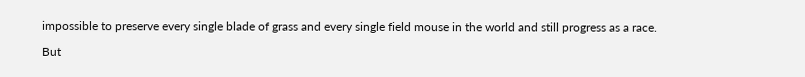impossible to preserve every single blade of grass and every single field mouse in the world and still progress as a race.

But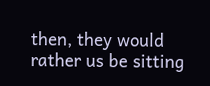then, they would rather us be sitting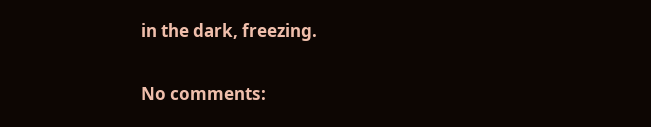in the dark, freezing.

No comments: